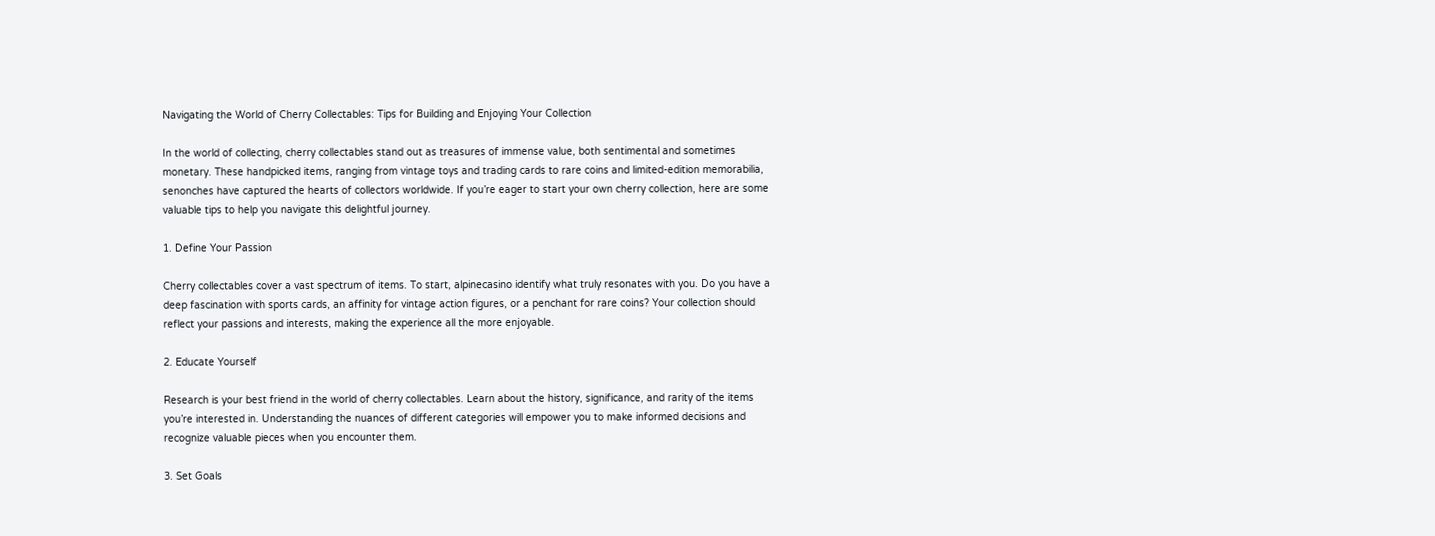Navigating the World of Cherry Collectables: Tips for Building and Enjoying Your Collection

In the world of collecting, cherry collectables stand out as treasures of immense value, both sentimental and sometimes monetary. These handpicked items, ranging from vintage toys and trading cards to rare coins and limited-edition memorabilia, senonches have captured the hearts of collectors worldwide. If you’re eager to start your own cherry collection, here are some valuable tips to help you navigate this delightful journey.

1. Define Your Passion

Cherry collectables cover a vast spectrum of items. To start, alpinecasino identify what truly resonates with you. Do you have a deep fascination with sports cards, an affinity for vintage action figures, or a penchant for rare coins? Your collection should reflect your passions and interests, making the experience all the more enjoyable.

2. Educate Yourself

Research is your best friend in the world of cherry collectables. Learn about the history, significance, and rarity of the items you’re interested in. Understanding the nuances of different categories will empower you to make informed decisions and recognize valuable pieces when you encounter them.

3. Set Goals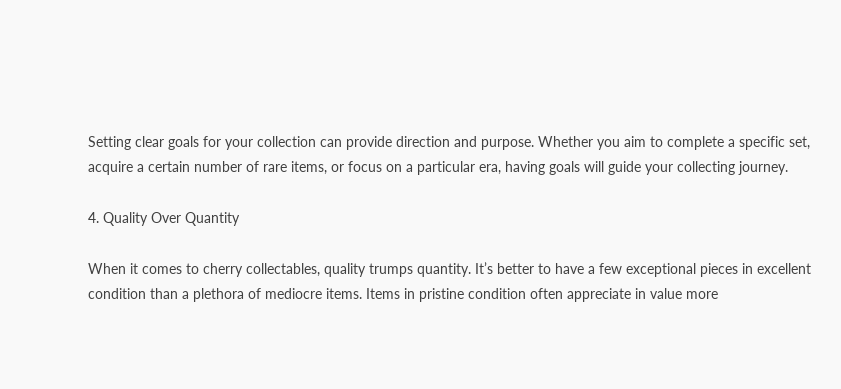Setting clear goals for your collection can provide direction and purpose. Whether you aim to complete a specific set, acquire a certain number of rare items, or focus on a particular era, having goals will guide your collecting journey.

4. Quality Over Quantity

When it comes to cherry collectables, quality trumps quantity. It’s better to have a few exceptional pieces in excellent condition than a plethora of mediocre items. Items in pristine condition often appreciate in value more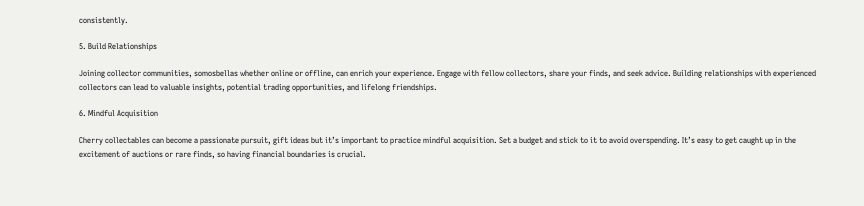consistently.

5. Build Relationships

Joining collector communities, somosbellas whether online or offline, can enrich your experience. Engage with fellow collectors, share your finds, and seek advice. Building relationships with experienced collectors can lead to valuable insights, potential trading opportunities, and lifelong friendships.

6. Mindful Acquisition

Cherry collectables can become a passionate pursuit, gift ideas but it’s important to practice mindful acquisition. Set a budget and stick to it to avoid overspending. It’s easy to get caught up in the excitement of auctions or rare finds, so having financial boundaries is crucial.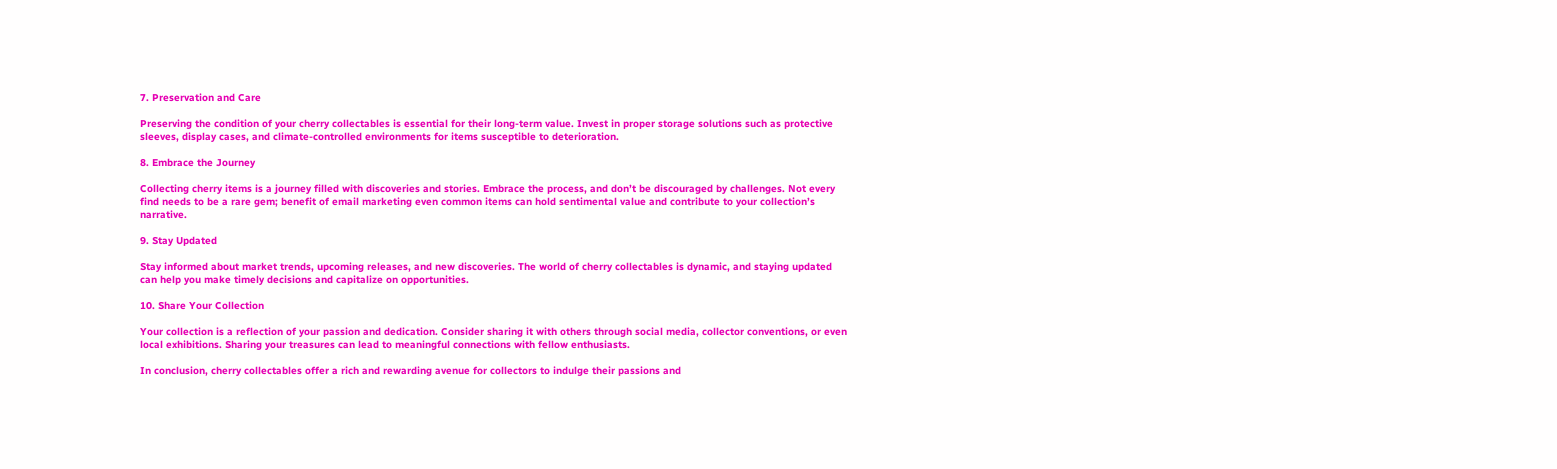7. Preservation and Care

Preserving the condition of your cherry collectables is essential for their long-term value. Invest in proper storage solutions such as protective sleeves, display cases, and climate-controlled environments for items susceptible to deterioration.

8. Embrace the Journey

Collecting cherry items is a journey filled with discoveries and stories. Embrace the process, and don’t be discouraged by challenges. Not every find needs to be a rare gem; benefit of email marketing even common items can hold sentimental value and contribute to your collection’s narrative.

9. Stay Updated

Stay informed about market trends, upcoming releases, and new discoveries. The world of cherry collectables is dynamic, and staying updated can help you make timely decisions and capitalize on opportunities.

10. Share Your Collection

Your collection is a reflection of your passion and dedication. Consider sharing it with others through social media, collector conventions, or even local exhibitions. Sharing your treasures can lead to meaningful connections with fellow enthusiasts.

In conclusion, cherry collectables offer a rich and rewarding avenue for collectors to indulge their passions and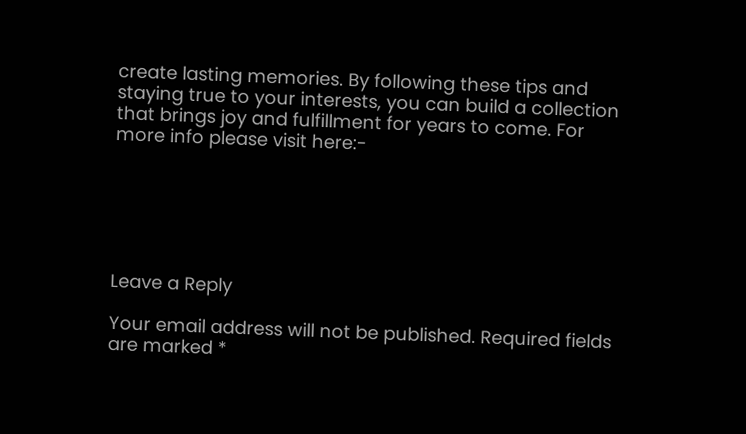create lasting memories. By following these tips and staying true to your interests, you can build a collection that brings joy and fulfillment for years to come. For more info please visit here:-






Leave a Reply

Your email address will not be published. Required fields are marked *